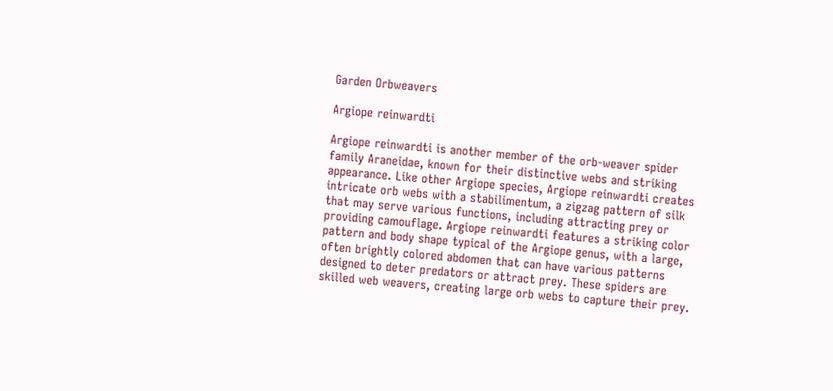Garden Orbweavers

Argiope reinwardti

Argiope reinwardti is another member of the orb-weaver spider family Araneidae, known for their distinctive webs and striking appearance. Like other Argiope species, Argiope reinwardti creates intricate orb webs with a stabilimentum, a zigzag pattern of silk that may serve various functions, including attracting prey or providing camouflage. Argiope reinwardti features a striking color pattern and body shape typical of the Argiope genus, with a large, often brightly colored abdomen that can have various patterns designed to deter predators or attract prey. These spiders are skilled web weavers, creating large orb webs to capture their prey.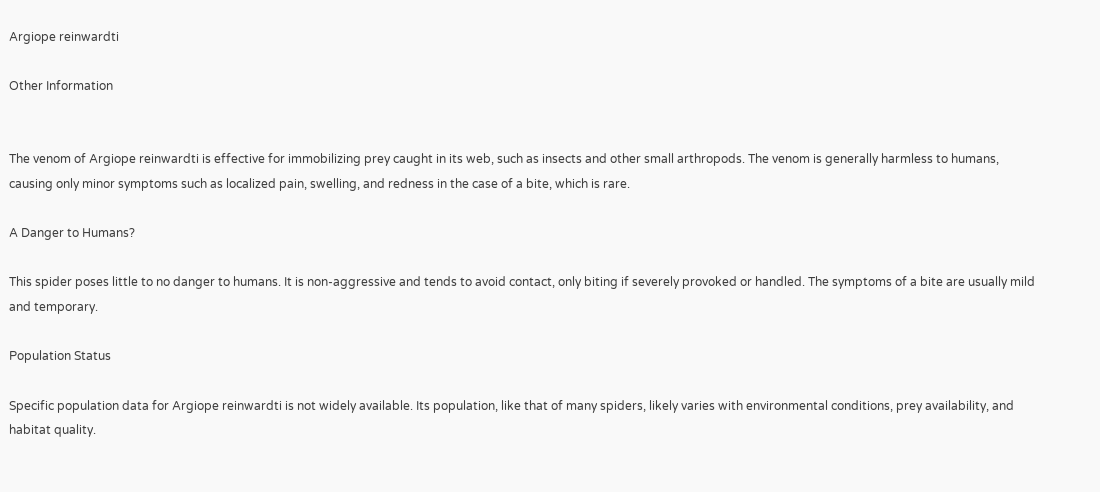Argiope reinwardti

Other Information


The venom of Argiope reinwardti is effective for immobilizing prey caught in its web, such as insects and other small arthropods. The venom is generally harmless to humans, causing only minor symptoms such as localized pain, swelling, and redness in the case of a bite, which is rare.

A Danger to Humans?

This spider poses little to no danger to humans. It is non-aggressive and tends to avoid contact, only biting if severely provoked or handled. The symptoms of a bite are usually mild and temporary.

Population Status

Specific population data for Argiope reinwardti is not widely available. Its population, like that of many spiders, likely varies with environmental conditions, prey availability, and habitat quality.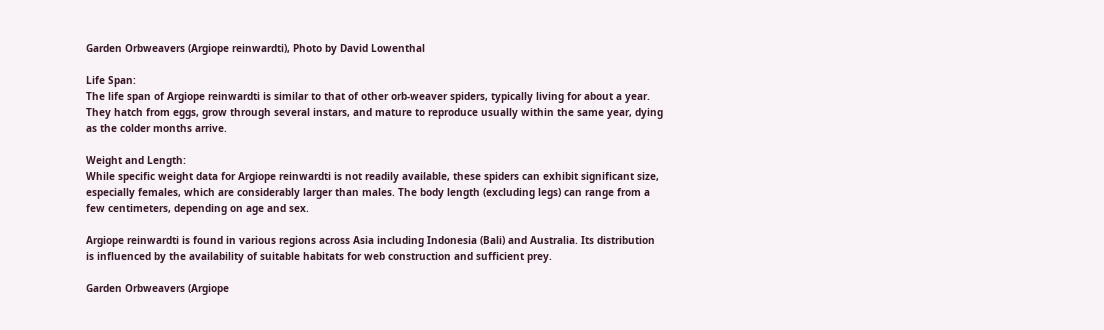Garden Orbweavers (Argiope reinwardti), Photo by David Lowenthal

Life Span:
The life span of Argiope reinwardti is similar to that of other orb-weaver spiders, typically living for about a year. They hatch from eggs, grow through several instars, and mature to reproduce usually within the same year, dying as the colder months arrive.

Weight and Length:
While specific weight data for Argiope reinwardti is not readily available, these spiders can exhibit significant size, especially females, which are considerably larger than males. The body length (excluding legs) can range from a few centimeters, depending on age and sex.

Argiope reinwardti is found in various regions across Asia including Indonesia (Bali) and Australia. Its distribution is influenced by the availability of suitable habitats for web construction and sufficient prey.

Garden Orbweavers (Argiope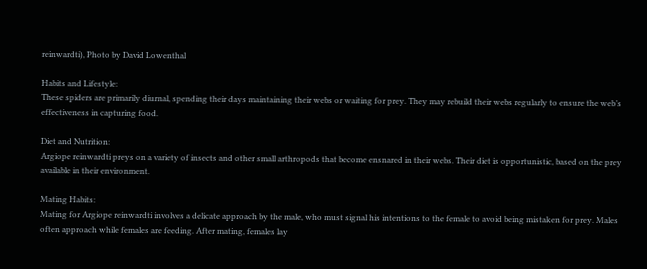reinwardti), Photo by David Lowenthal

Habits and Lifestyle:
These spiders are primarily diurnal, spending their days maintaining their webs or waiting for prey. They may rebuild their webs regularly to ensure the web’s effectiveness in capturing food.

Diet and Nutrition:
Argiope reinwardti preys on a variety of insects and other small arthropods that become ensnared in their webs. Their diet is opportunistic, based on the prey available in their environment.

Mating Habits:
Mating for Argiope reinwardti involves a delicate approach by the male, who must signal his intentions to the female to avoid being mistaken for prey. Males often approach while females are feeding. After mating, females lay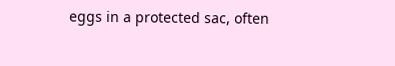eggs in a protected sac, often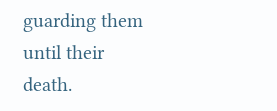guarding them until their death.